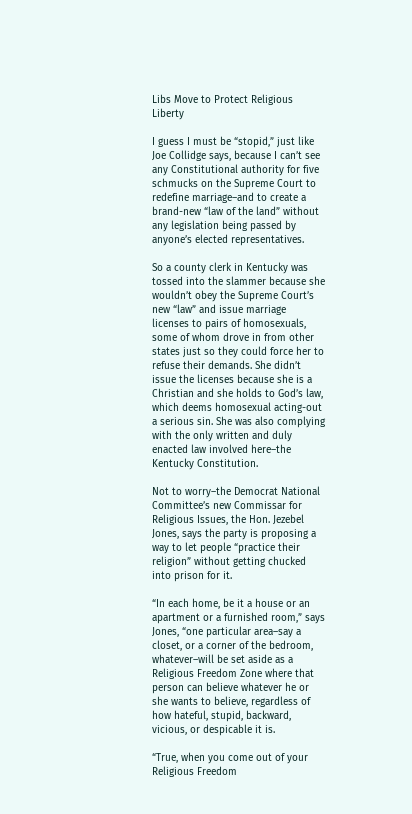Libs Move to Protect Religious Liberty

I guess I must be “stopid,” just like Joe Collidge says, because I can’t see any Constitutional authority for five schmucks on the Supreme Court to redefine marriage–and to create a brand-new “law of the land” without any legislation being passed by anyone’s elected representatives.

So a county clerk in Kentucky was tossed into the slammer because she wouldn’t obey the Supreme Court’s new “law” and issue marriage licenses to pairs of homosexuals, some of whom drove in from other states just so they could force her to refuse their demands. She didn’t issue the licenses because she is a Christian and she holds to God’s law, which deems homosexual acting-out a serious sin. She was also complying with the only written and duly enacted law involved here–the Kentucky Constitution.

Not to worry–the Democrat National Committee’s new Commissar for Religious Issues, the Hon. Jezebel Jones, says the party is proposing a way to let people “practice their religion” without getting chucked into prison for it.

“In each home, be it a house or an apartment or a furnished room,” says Jones, “one particular area–say a closet, or a corner of the bedroom, whatever–will be set aside as a Religious Freedom Zone where that person can believe whatever he or she wants to believe, regardless of how hateful, stupid, backward, vicious, or despicable it is.

“True, when you come out of your Religious Freedom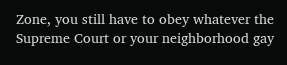Zone, you still have to obey whatever the Supreme Court or your neighborhood gay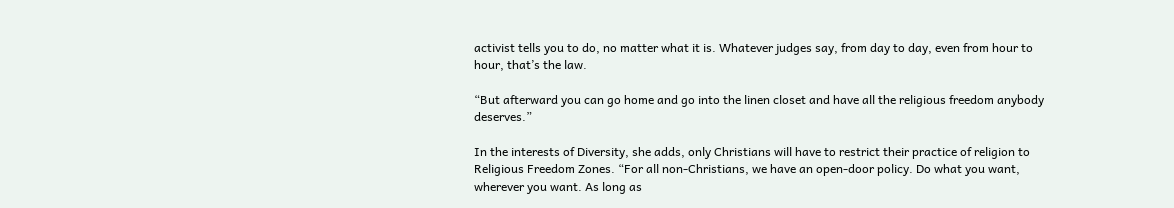activist tells you to do, no matter what it is. Whatever judges say, from day to day, even from hour to hour, that’s the law.

“But afterward you can go home and go into the linen closet and have all the religious freedom anybody deserves.”

In the interests of Diversity, she adds, only Christians will have to restrict their practice of religion to Religious Freedom Zones. “For all non-Christians, we have an open-door policy. Do what you want, wherever you want. As long as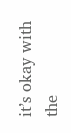it’s okay with the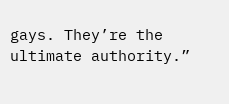gays. They’re the ultimate authority.”